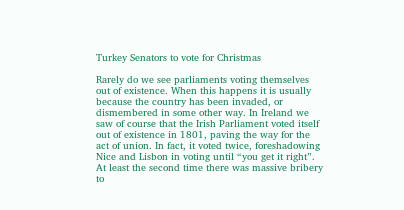Turkey Senators to vote for Christmas

Rarely do we see parliaments voting themselves out of existence. When this happens it is usually because the country has been invaded, or dismembered in some other way. In Ireland we saw of course that the Irish Parliament voted itself out of existence in 1801, paving the way for the act of union. In fact, it voted twice, foreshadowing Nice and Lisbon in voting until “you get it right”. At least the second time there was massive bribery to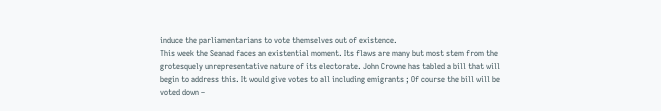induce the parliamentarians to vote themselves out of existence.
This week the Seanad faces an existential moment. Its flaws are many but most stem from the grotesquely unrepresentative nature of its electorate. John Crowne has tabled a bill that will begin to address this. It would give votes to all including emigrants ; Of course the bill will be voted down –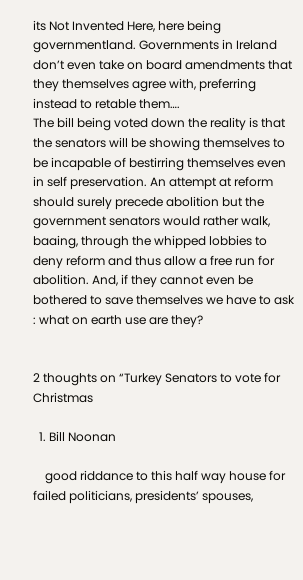its Not Invented Here, here being governmentland. Governments in Ireland don’t even take on board amendments that they themselves agree with, preferring instead to retable them….
The bill being voted down the reality is that the senators will be showing themselves to be incapable of bestirring themselves even in self preservation. An attempt at reform should surely precede abolition but the government senators would rather walk, baaing, through the whipped lobbies to deny reform and thus allow a free run for abolition. And, if they cannot even be bothered to save themselves we have to ask : what on earth use are they?


2 thoughts on “Turkey Senators to vote for Christmas

  1. Bill Noonan

    good riddance to this half way house for failed politicians, presidents’ spouses,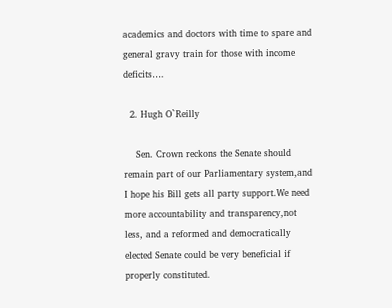academics and doctors with time to spare and general gravy train for those with income deficits….

  2. Hugh O`Reilly

    Sen. Crown reckons the Senate should remain part of our Parliamentary system,and I hope his Bill gets all party support.We need more accountability and transparency,not less, and a reformed and democratically elected Senate could be very beneficial if properly constituted.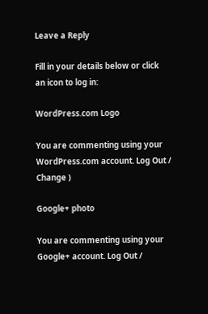Leave a Reply

Fill in your details below or click an icon to log in:

WordPress.com Logo

You are commenting using your WordPress.com account. Log Out /  Change )

Google+ photo

You are commenting using your Google+ account. Log Out /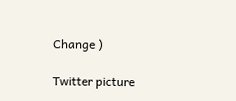Change )

Twitter picture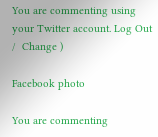You are commenting using your Twitter account. Log Out /  Change )

Facebook photo

You are commenting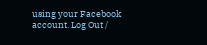using your Facebook account. Log Out /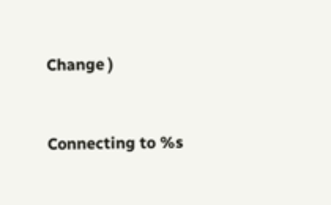Change )


Connecting to %s